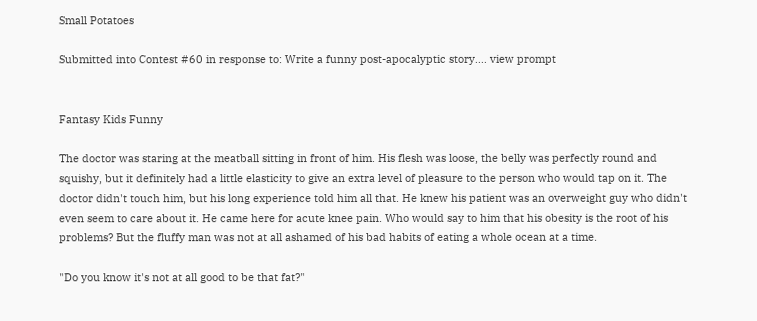Small Potatoes

Submitted into Contest #60 in response to: Write a funny post-apocalyptic story.... view prompt


Fantasy Kids Funny

The doctor was staring at the meatball sitting in front of him. His flesh was loose, the belly was perfectly round and squishy, but it definitely had a little elasticity to give an extra level of pleasure to the person who would tap on it. The doctor didn't touch him, but his long experience told him all that. He knew his patient was an overweight guy who didn't even seem to care about it. He came here for acute knee pain. Who would say to him that his obesity is the root of his problems? But the fluffy man was not at all ashamed of his bad habits of eating a whole ocean at a time.

"Do you know it's not at all good to be that fat?"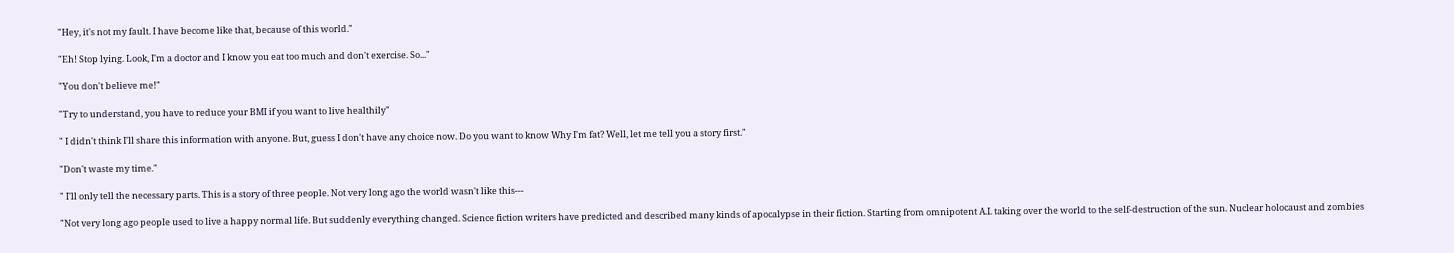"Hey, it's not my fault. I have become like that, because of this world."

"Eh! Stop lying. Look, I'm a doctor and I know you eat too much and don't exercise. So..."

"You don't believe me!"

"Try to understand, you have to reduce your BMI if you want to live healthily"

" I didn't think I'll share this information with anyone. But, guess I don't have any choice now. Do you want to know Why I'm fat? Well, let me tell you a story first."

"Don't waste my time."

" I'll only tell the necessary parts. This is a story of three people. Not very long ago the world wasn't like this---

"Not very long ago people used to live a happy normal life. But suddenly everything changed. Science fiction writers have predicted and described many kinds of apocalypse in their fiction. Starting from omnipotent A.I. taking over the world to the self-destruction of the sun. Nuclear holocaust and zombies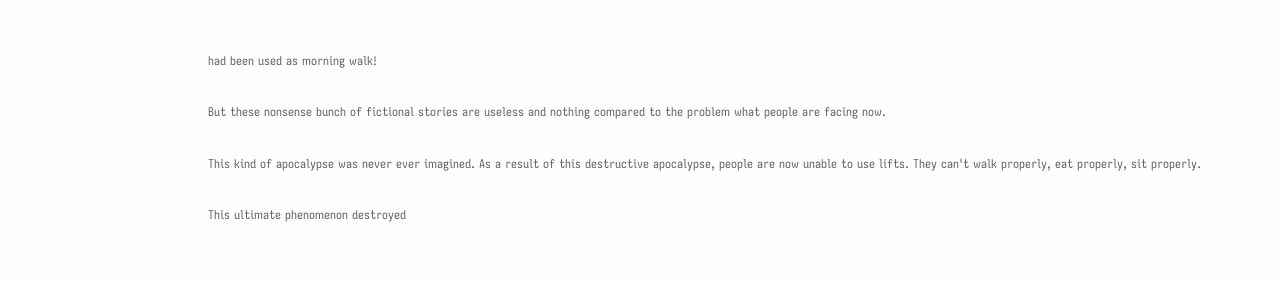had been used as morning walk!

But these nonsense bunch of fictional stories are useless and nothing compared to the problem what people are facing now.

This kind of apocalypse was never ever imagined. As a result of this destructive apocalypse, people are now unable to use lifts. They can't walk properly, eat properly, sit properly.

This ultimate phenomenon destroyed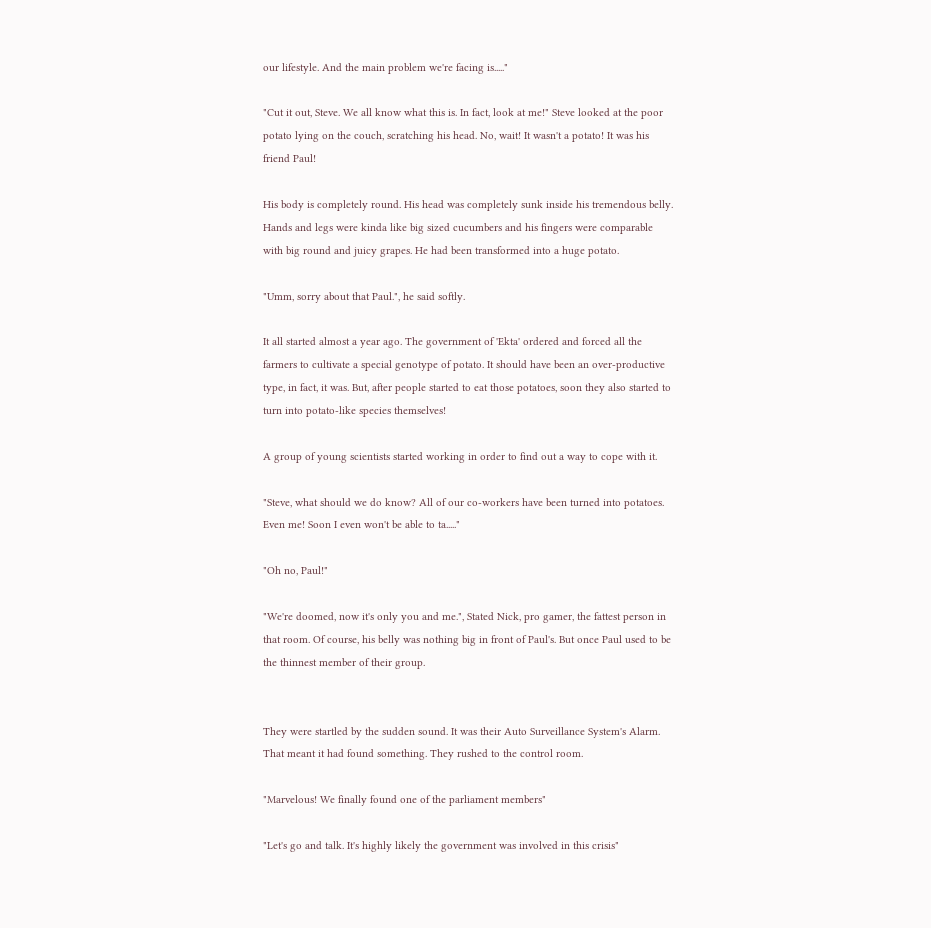our lifestyle. And the main problem we're facing is....."

"Cut it out, Steve. We all know what this is. In fact, look at me!" Steve looked at the poor potato lying on the couch, scratching his head. No, wait! It wasn't a potato! It was his friend Paul!

His body is completely round. His head was completely sunk inside his tremendous belly. Hands and legs were kinda like big sized cucumbers and his fingers were comparable with big round and juicy grapes. He had been transformed into a huge potato.

"Umm, sorry about that Paul.", he said softly.

It all started almost a year ago. The government of 'Ekta' ordered and forced all the farmers to cultivate a special genotype of potato. It should have been an over-productive type, in fact, it was. But, after people started to eat those potatoes, soon they also started to turn into potato-like species themselves!

A group of young scientists started working in order to find out a way to cope with it.

"Steve, what should we do know? All of our co-workers have been turned into potatoes. Even me! Soon I even won't be able to ta....."

"Oh no, Paul!"

"We're doomed, now it's only you and me.", Stated Nick, pro gamer, the fattest person in that room. Of course, his belly was nothing big in front of Paul's. But once Paul used to be the thinnest member of their group.


They were startled by the sudden sound. It was their Auto Surveillance System's Alarm. That meant it had found something. They rushed to the control room.

"Marvelous! We finally found one of the parliament members"

"Let's go and talk. It's highly likely the government was involved in this crisis"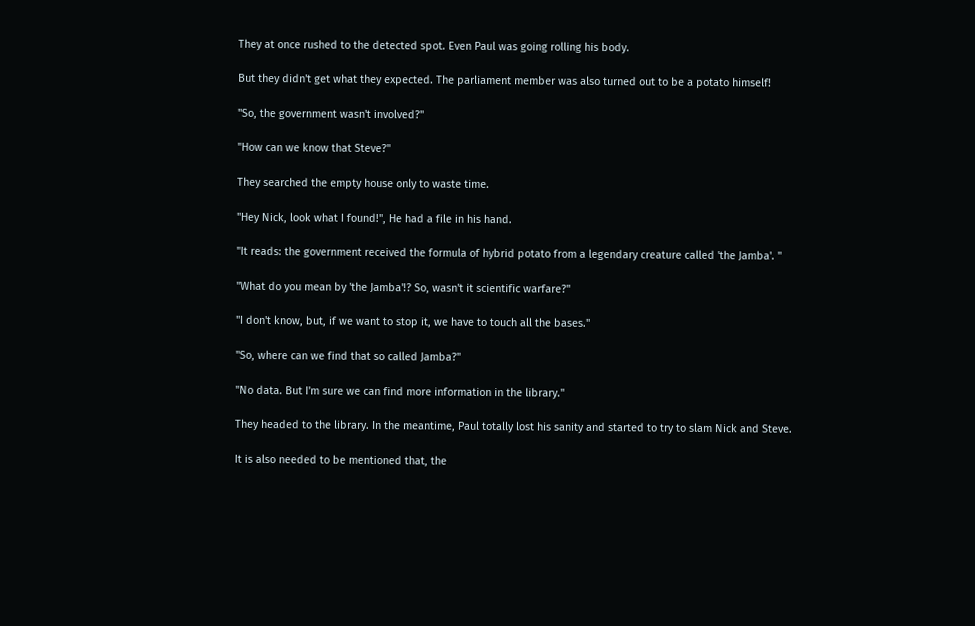They at once rushed to the detected spot. Even Paul was going rolling his body.

But they didn't get what they expected. The parliament member was also turned out to be a potato himself!

"So, the government wasn't involved?"

"How can we know that Steve?"

They searched the empty house only to waste time.

"Hey Nick, look what I found!", He had a file in his hand.

"It reads: the government received the formula of hybrid potato from a legendary creature called 'the Jamba'. "

"What do you mean by 'the Jamba'!? So, wasn't it scientific warfare?"

"I don't know, but, if we want to stop it, we have to touch all the bases."

"So, where can we find that so called Jamba?"

"No data. But I'm sure we can find more information in the library."

They headed to the library. In the meantime, Paul totally lost his sanity and started to try to slam Nick and Steve.

It is also needed to be mentioned that, the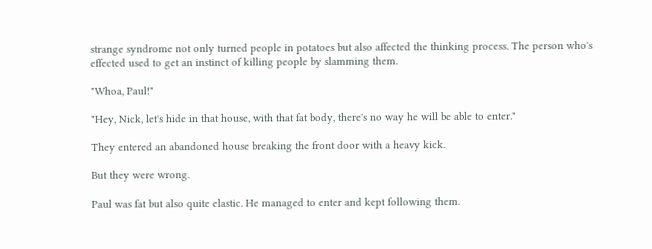strange syndrome not only turned people in potatoes but also affected the thinking process. The person who's effected used to get an instinct of killing people by slamming them.

"Whoa, Paul!"

"Hey, Nick, let's hide in that house, with that fat body, there's no way he will be able to enter."

They entered an abandoned house breaking the front door with a heavy kick.

But they were wrong.

Paul was fat but also quite elastic. He managed to enter and kept following them.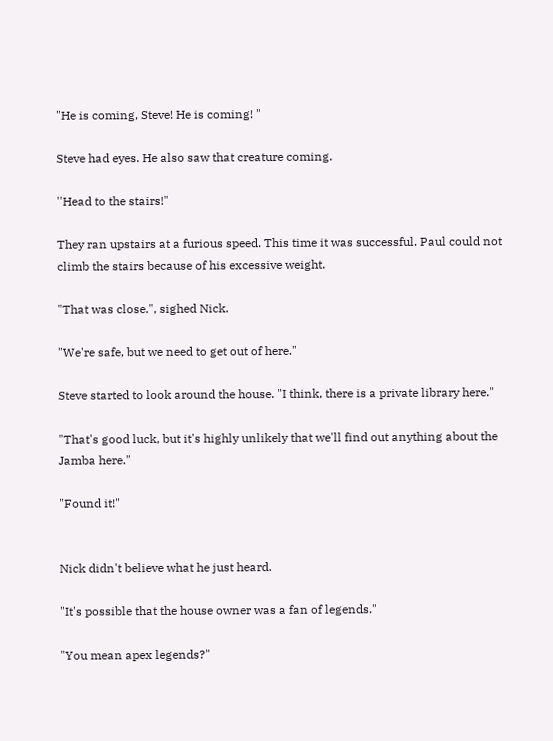"He is coming, Steve! He is coming! "

Steve had eyes. He also saw that creature coming.

''Head to the stairs!"

They ran upstairs at a furious speed. This time it was successful. Paul could not climb the stairs because of his excessive weight.

"That was close.", sighed Nick.

"We're safe, but we need to get out of here."

Steve started to look around the house. "I think, there is a private library here."

"That's good luck, but it's highly unlikely that we'll find out anything about the Jamba here."

"Found it!"


Nick didn't believe what he just heard.

"It's possible that the house owner was a fan of legends."

"You mean apex legends?"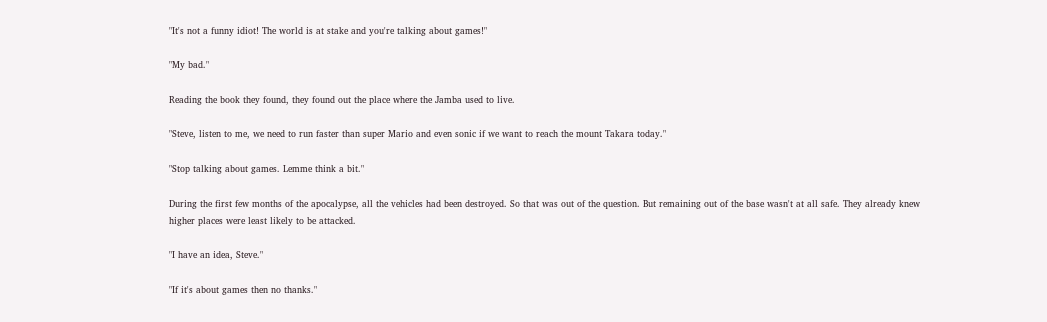"It's not a funny idiot! The world is at stake and you're talking about games!"

"My bad."

Reading the book they found, they found out the place where the Jamba used to live.

"Steve, listen to me, we need to run faster than super Mario and even sonic if we want to reach the mount Takara today."

"Stop talking about games. Lemme think a bit."

During the first few months of the apocalypse, all the vehicles had been destroyed. So that was out of the question. But remaining out of the base wasn't at all safe. They already knew higher places were least likely to be attacked.

"I have an idea, Steve."

"If it's about games then no thanks."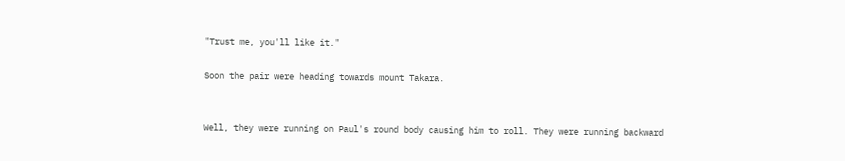"Trust me, you'll like it."

Soon the pair were heading towards mount Takara.


Well, they were running on Paul's round body causing him to roll. They were running backward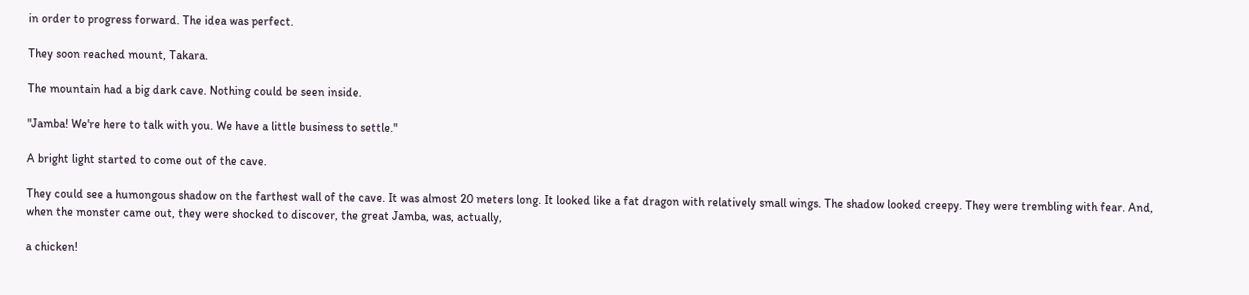in order to progress forward. The idea was perfect.

They soon reached mount, Takara.

The mountain had a big dark cave. Nothing could be seen inside.

"Jamba! We're here to talk with you. We have a little business to settle."

A bright light started to come out of the cave.

They could see a humongous shadow on the farthest wall of the cave. It was almost 20 meters long. It looked like a fat dragon with relatively small wings. The shadow looked creepy. They were trembling with fear. And, when the monster came out, they were shocked to discover, the great Jamba, was, actually,

a chicken!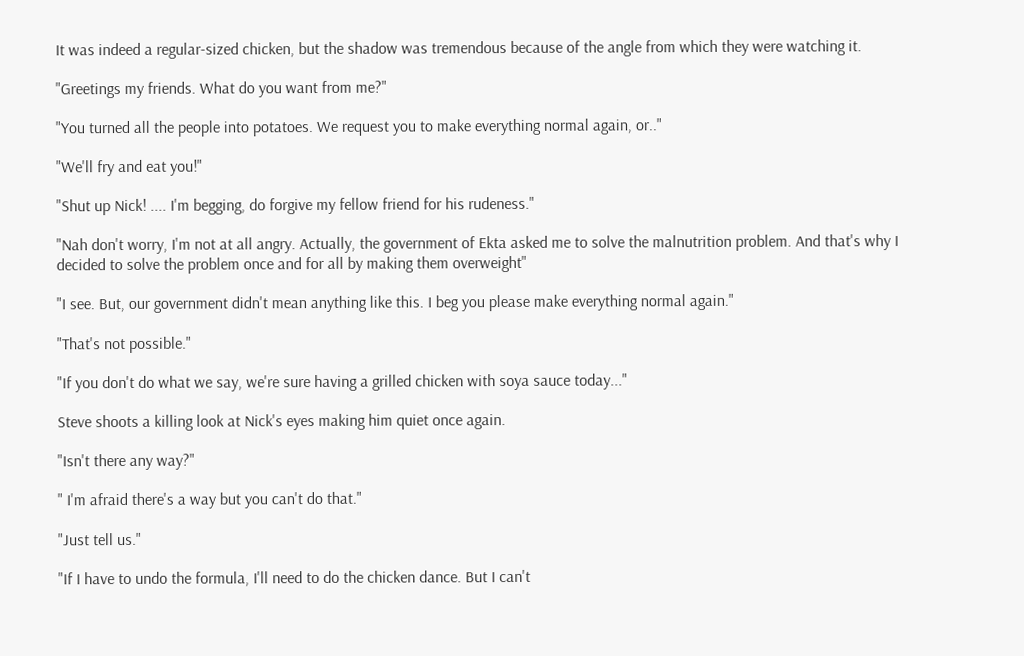It was indeed a regular-sized chicken, but the shadow was tremendous because of the angle from which they were watching it.

"Greetings my friends. What do you want from me?"

"You turned all the people into potatoes. We request you to make everything normal again, or.."

"We'll fry and eat you!"

"Shut up Nick! .... I'm begging, do forgive my fellow friend for his rudeness."

"Nah don't worry, I'm not at all angry. Actually, the government of Ekta asked me to solve the malnutrition problem. And that's why I decided to solve the problem once and for all by making them overweight"

"I see. But, our government didn't mean anything like this. I beg you please make everything normal again."

"That's not possible."

"If you don't do what we say, we're sure having a grilled chicken with soya sauce today..."

Steve shoots a killing look at Nick's eyes making him quiet once again.

"Isn't there any way?"

" I'm afraid there's a way but you can't do that."

"Just tell us."

"If I have to undo the formula, I'll need to do the chicken dance. But I can't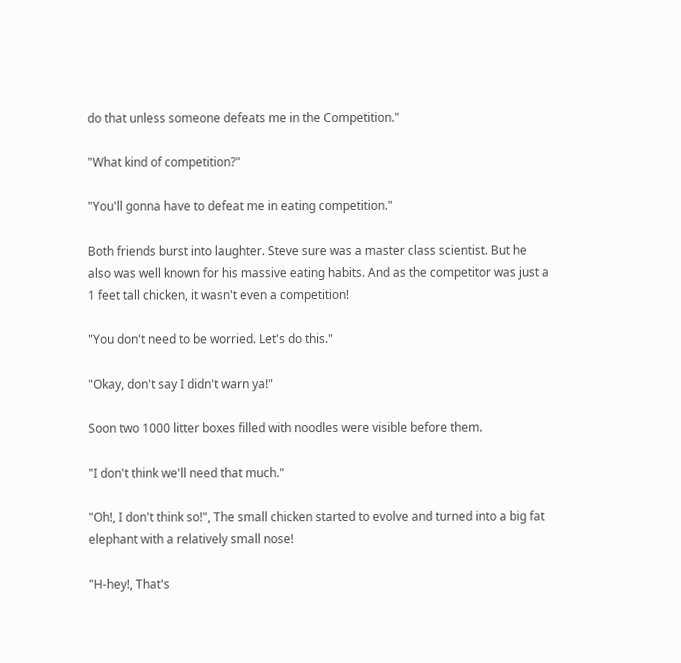do that unless someone defeats me in the Competition."

"What kind of competition?"

"You'll gonna have to defeat me in eating competition."

Both friends burst into laughter. Steve sure was a master class scientist. But he also was well known for his massive eating habits. And as the competitor was just a 1 feet tall chicken, it wasn't even a competition!

"You don't need to be worried. Let's do this."

"Okay, don't say I didn't warn ya!"

Soon two 1000 litter boxes filled with noodles were visible before them.

"I don't think we'll need that much."

"Oh!, I don't think so!", The small chicken started to evolve and turned into a big fat elephant with a relatively small nose!

"H-hey!, That's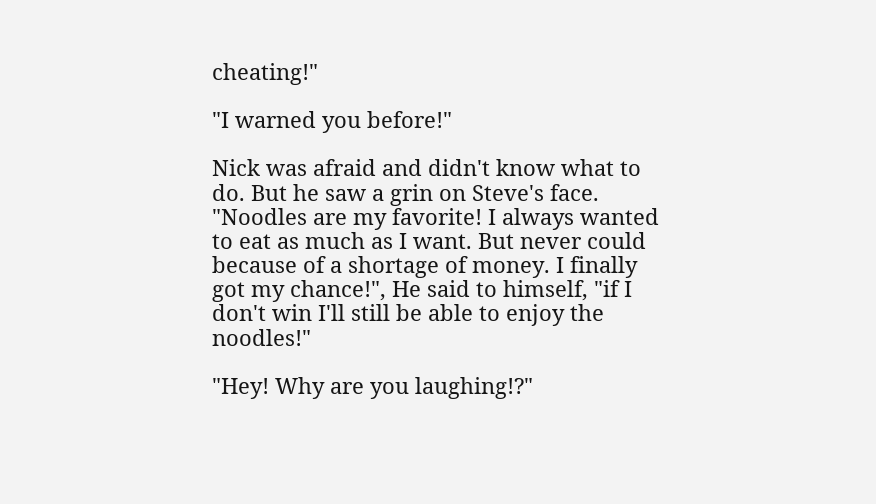cheating!"

"I warned you before!"

Nick was afraid and didn't know what to do. But he saw a grin on Steve's face. "Noodles are my favorite! I always wanted to eat as much as I want. But never could because of a shortage of money. I finally got my chance!", He said to himself, "if I don't win I'll still be able to enjoy the noodles!"

"Hey! Why are you laughing!?"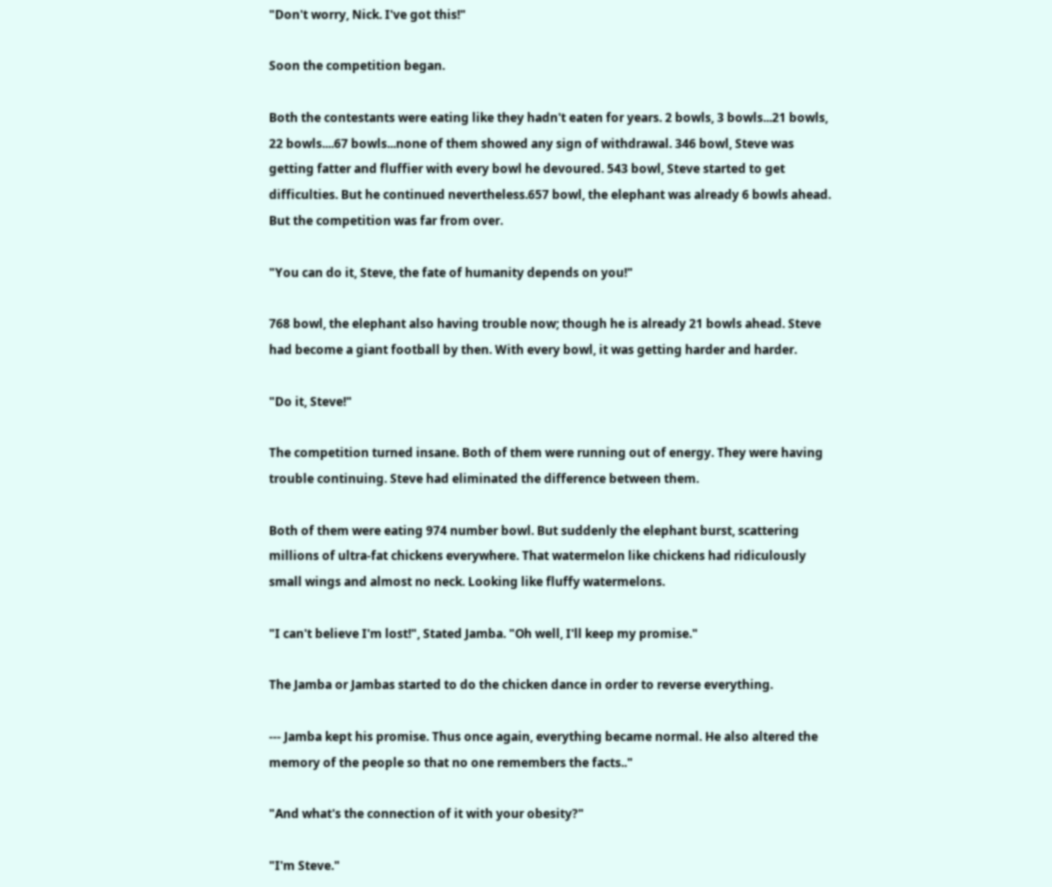"Don't worry, Nick. I've got this!"

Soon the competition began.

Both the contestants were eating like they hadn't eaten for years. 2 bowls, 3 bowls...21 bowls, 22 bowls....67 bowls...none of them showed any sign of withdrawal. 346 bowl, Steve was getting fatter and fluffier with every bowl he devoured. 543 bowl, Steve started to get difficulties. But he continued nevertheless.657 bowl, the elephant was already 6 bowls ahead. But the competition was far from over.

"You can do it, Steve, the fate of humanity depends on you!"

768 bowl, the elephant also having trouble now; though he is already 21 bowls ahead. Steve had become a giant football by then. With every bowl, it was getting harder and harder.

"Do it, Steve!"

The competition turned insane. Both of them were running out of energy. They were having trouble continuing. Steve had eliminated the difference between them.

Both of them were eating 974 number bowl. But suddenly the elephant burst, scattering millions of ultra-fat chickens everywhere. That watermelon like chickens had ridiculously small wings and almost no neck. Looking like fluffy watermelons.

"I can't believe I'm lost!", Stated Jamba. "Oh well, I'll keep my promise."

The Jamba or Jambas started to do the chicken dance in order to reverse everything.

--- Jamba kept his promise. Thus once again, everything became normal. He also altered the memory of the people so that no one remembers the facts.."

"And what's the connection of it with your obesity?"

"I'm Steve."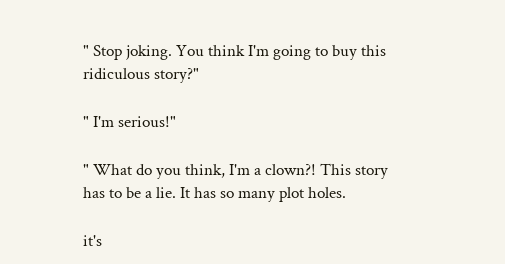" Stop joking. You think I'm going to buy this ridiculous story?"

" I'm serious!"

" What do you think, I'm a clown?! This story has to be a lie. It has so many plot holes.

it's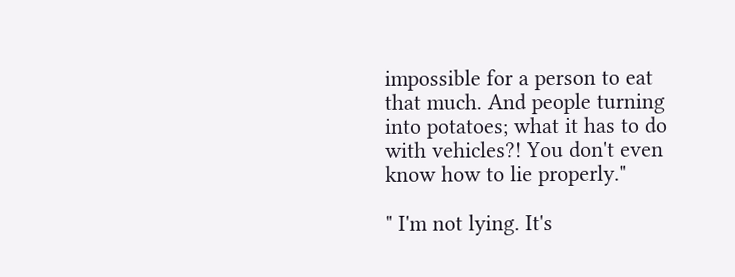impossible for a person to eat that much. And people turning into potatoes; what it has to do with vehicles?! You don't even know how to lie properly."

" I'm not lying. It's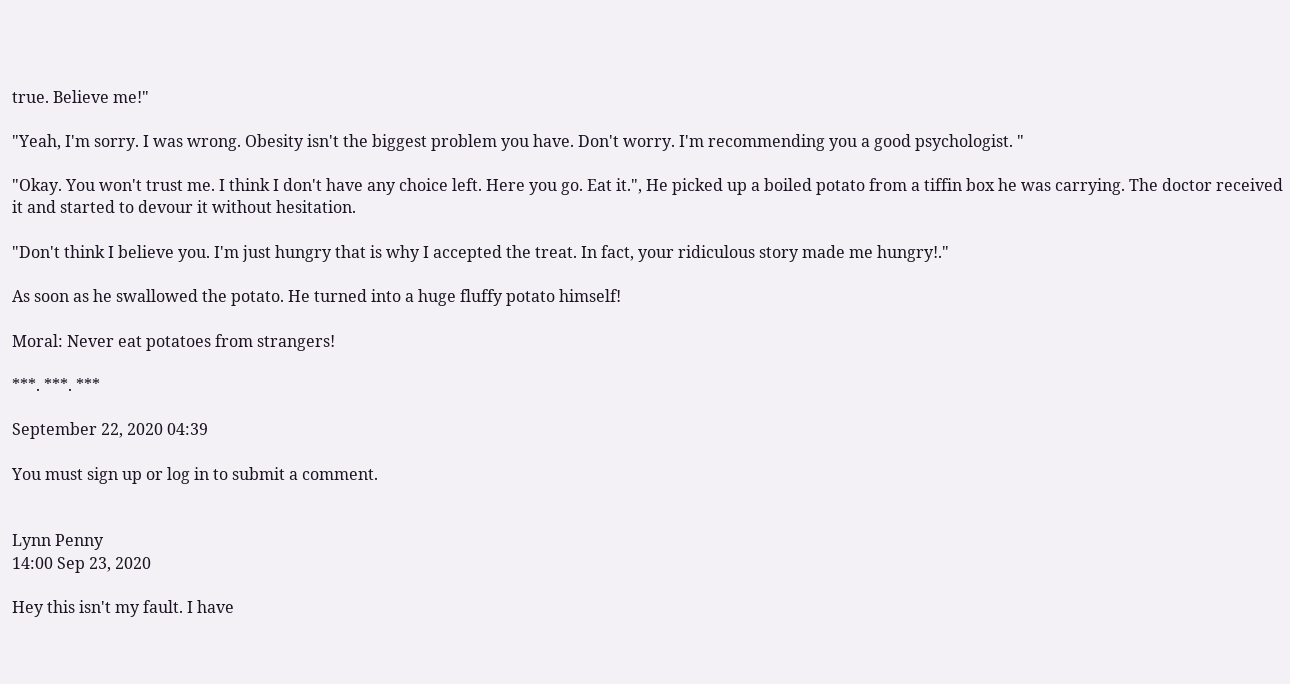true. Believe me!"

"Yeah, I'm sorry. I was wrong. Obesity isn't the biggest problem you have. Don't worry. I'm recommending you a good psychologist. "

"Okay. You won't trust me. I think I don't have any choice left. Here you go. Eat it.", He picked up a boiled potato from a tiffin box he was carrying. The doctor received it and started to devour it without hesitation.

"Don't think I believe you. I'm just hungry that is why I accepted the treat. In fact, your ridiculous story made me hungry!."

As soon as he swallowed the potato. He turned into a huge fluffy potato himself!

Moral: Never eat potatoes from strangers!

***. ***. ***

September 22, 2020 04:39

You must sign up or log in to submit a comment.


Lynn Penny
14:00 Sep 23, 2020

Hey this isn't my fault. I have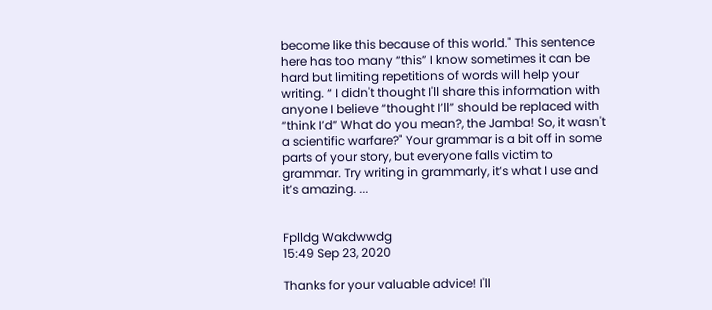become like this because of this world." This sentence here has too many “this” I know sometimes it can be hard but limiting repetitions of words will help your writing. “ I didn't thought I'll share this information with anyone I believe “thought I’ll” should be replaced with “think I’d” What do you mean?, the Jamba! So, it wasn't a scientific warfare?" Your grammar is a bit off in some parts of your story, but everyone falls victim to grammar. Try writing in grammarly, it’s what I use and it’s amazing. ...


Fplldg Wakdwwdg
15:49 Sep 23, 2020

Thanks for your valuable advice! I'll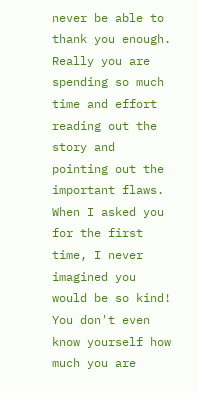never be able to thank you enough. Really you are spending so much time and effort reading out the story and pointing out the important flaws. When I asked you for the first time, I never imagined you would be so kind! You don't even know yourself how much you are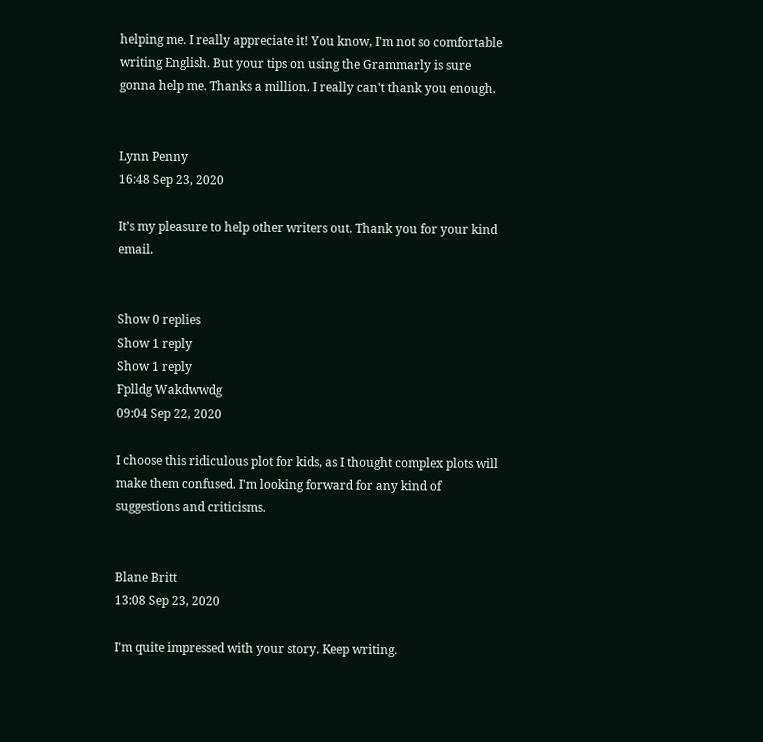helping me. I really appreciate it! You know, I'm not so comfortable writing English. But your tips on using the Grammarly is sure gonna help me. Thanks a million. I really can't thank you enough.


Lynn Penny
16:48 Sep 23, 2020

It’s my pleasure to help other writers out. Thank you for your kind email.


Show 0 replies
Show 1 reply
Show 1 reply
Fplldg Wakdwwdg
09:04 Sep 22, 2020

I choose this ridiculous plot for kids, as I thought complex plots will make them confused. I'm looking forward for any kind of suggestions and criticisms.


Blane Britt
13:08 Sep 23, 2020

I'm quite impressed with your story. Keep writing.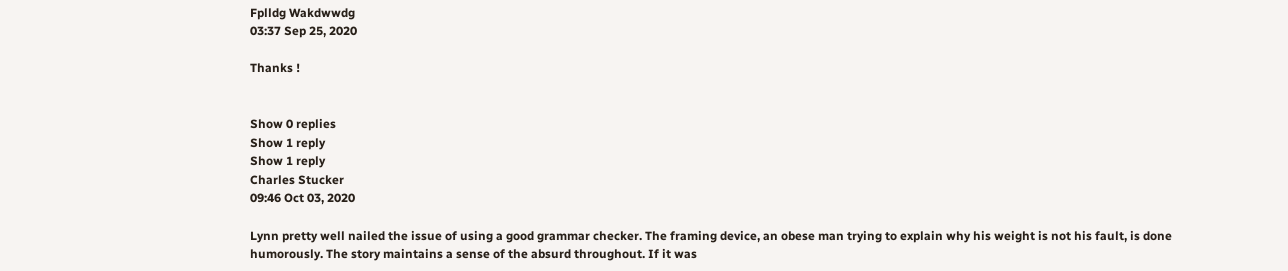Fplldg Wakdwwdg
03:37 Sep 25, 2020

Thanks !


Show 0 replies
Show 1 reply
Show 1 reply
Charles Stucker
09:46 Oct 03, 2020

Lynn pretty well nailed the issue of using a good grammar checker. The framing device, an obese man trying to explain why his weight is not his fault, is done humorously. The story maintains a sense of the absurd throughout. If it was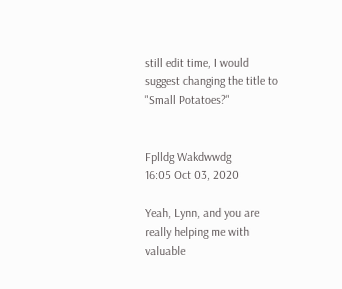still edit time, I would suggest changing the title to "Small Potatoes?"


Fplldg Wakdwwdg
16:05 Oct 03, 2020

Yeah, Lynn, and you are really helping me with valuable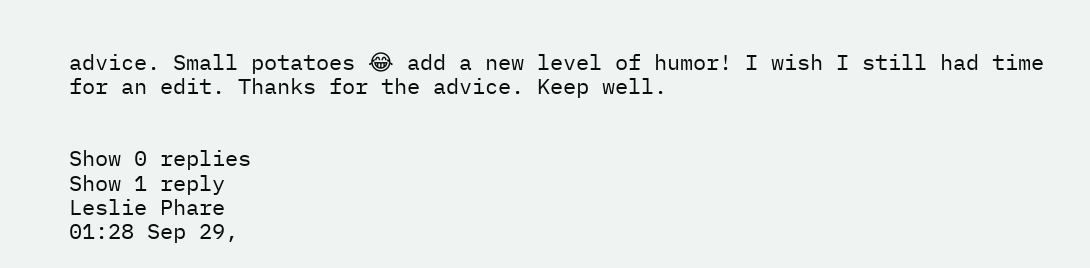advice. Small potatoes 😂 add a new level of humor! I wish I still had time for an edit. Thanks for the advice. Keep well.


Show 0 replies
Show 1 reply
Leslie Phare
01:28 Sep 29,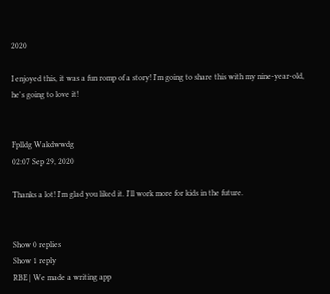2020

I enjoyed this, it was a fun romp of a story! I'm going to share this with my nine-year-old, he's going to love it!


Fplldg Wakdwwdg
02:07 Sep 29, 2020

Thanks a lot! I'm glad you liked it. I'll work more for kids in the future.


Show 0 replies
Show 1 reply
RBE | We made a writing app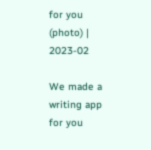for you (photo) | 2023-02

We made a writing app for you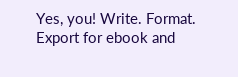Yes, you! Write. Format. Export for ebook and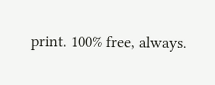print. 100% free, always.